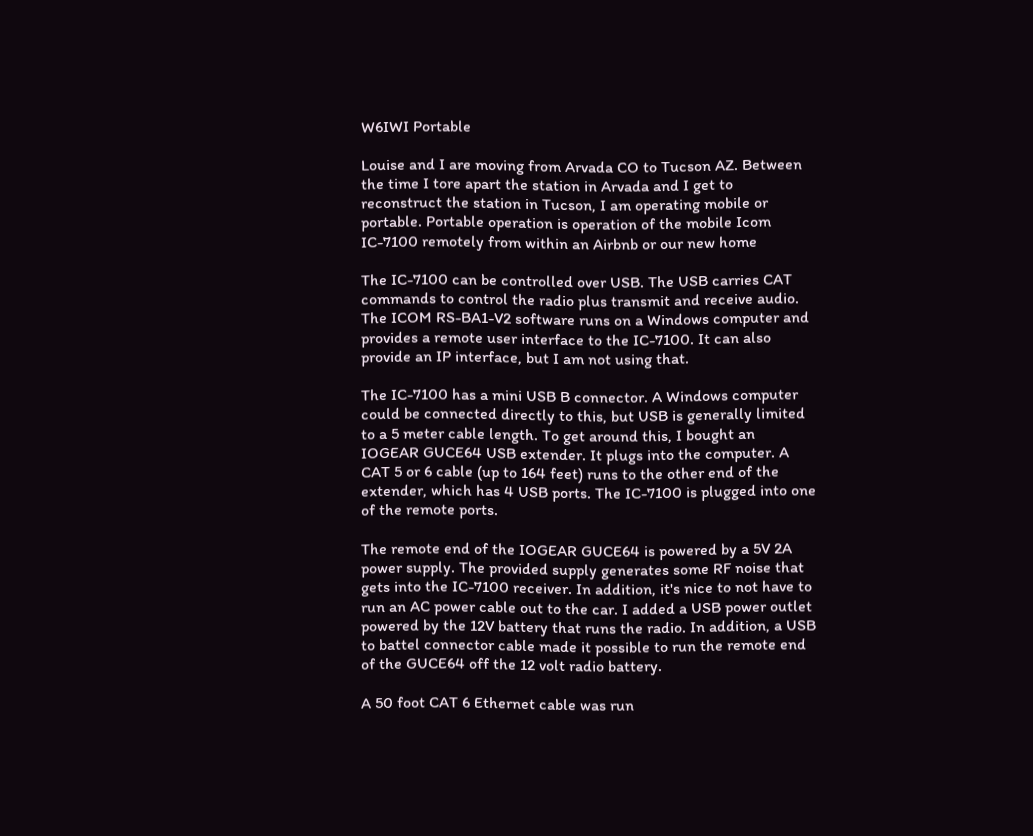W6IWI Portable

Louise and I are moving from Arvada CO to Tucson AZ. Between the time I tore apart the station in Arvada and I get to reconstruct the station in Tucson, I am operating mobile or portable. Portable operation is operation of the mobile Icom IC-7100 remotely from within an Airbnb or our new home

The IC-7100 can be controlled over USB. The USB carries CAT commands to control the radio plus transmit and receive audio. The ICOM RS-BA1-V2 software runs on a Windows computer and provides a remote user interface to the IC-7100. It can also provide an IP interface, but I am not using that.

The IC-7100 has a mini USB B connector. A Windows computer could be connected directly to this, but USB is generally limited to a 5 meter cable length. To get around this, I bought an IOGEAR GUCE64 USB extender. It plugs into the computer. A CAT 5 or 6 cable (up to 164 feet) runs to the other end of the extender, which has 4 USB ports. The IC-7100 is plugged into one of the remote ports.

The remote end of the IOGEAR GUCE64 is powered by a 5V 2A power supply. The provided supply generates some RF noise that gets into the IC-7100 receiver. In addition, it's nice to not have to run an AC power cable out to the car. I added a USB power outlet powered by the 12V battery that runs the radio. In addition, a USB to battel connector cable made it possible to run the remote end of the GUCE64 off the 12 volt radio battery.

A 50 foot CAT 6 Ethernet cable was run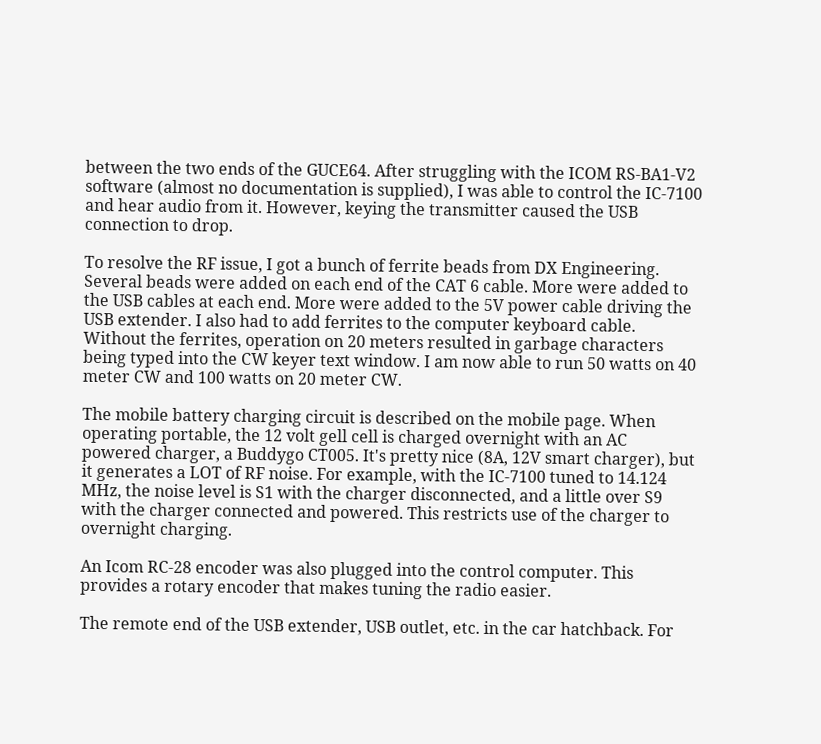between the two ends of the GUCE64. After struggling with the ICOM RS-BA1-V2 software (almost no documentation is supplied), I was able to control the IC-7100 and hear audio from it. However, keying the transmitter caused the USB connection to drop.

To resolve the RF issue, I got a bunch of ferrite beads from DX Engineering. Several beads were added on each end of the CAT 6 cable. More were added to the USB cables at each end. More were added to the 5V power cable driving the USB extender. I also had to add ferrites to the computer keyboard cable. Without the ferrites, operation on 20 meters resulted in garbage characters being typed into the CW keyer text window. I am now able to run 50 watts on 40 meter CW and 100 watts on 20 meter CW.

The mobile battery charging circuit is described on the mobile page. When operating portable, the 12 volt gell cell is charged overnight with an AC powered charger, a Buddygo CT005. It's pretty nice (8A, 12V smart charger), but it generates a LOT of RF noise. For example, with the IC-7100 tuned to 14.124 MHz, the noise level is S1 with the charger disconnected, and a little over S9 with the charger connected and powered. This restricts use of the charger to overnight charging.

An Icom RC-28 encoder was also plugged into the control computer. This provides a rotary encoder that makes tuning the radio easier.

The remote end of the USB extender, USB outlet, etc. in the car hatchback. For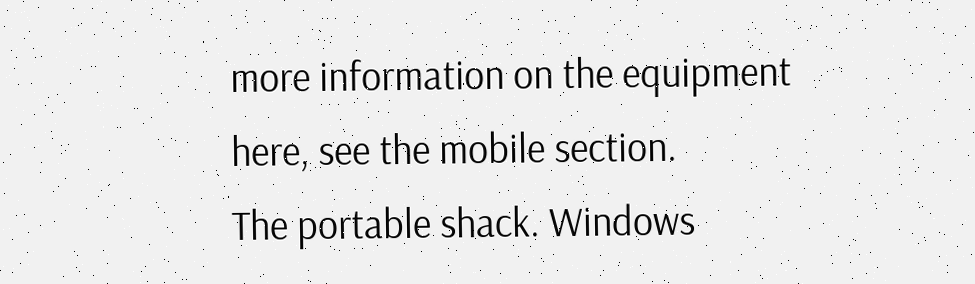more information on the equipment here, see the mobile section.
The portable shack. Windows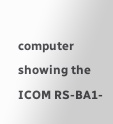computer showing the ICOM RS-BA1-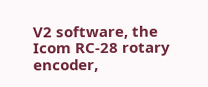V2 software, the Icom RC-28 rotary encoder,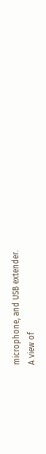microphone, and USB extender.
A view of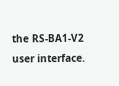the RS-BA1-V2 user interface.